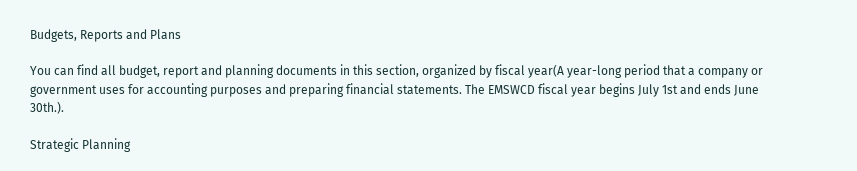Budgets, Reports and Plans

You can find all budget, report and planning documents in this section, organized by fiscal year(A year-long period that a company or government uses for accounting purposes and preparing financial statements. The EMSWCD fiscal year begins July 1st and ends June 30th.).

Strategic Planning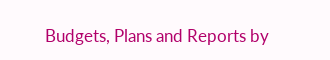Budgets, Plans and Reports by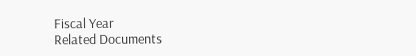Fiscal Year
Related Documents